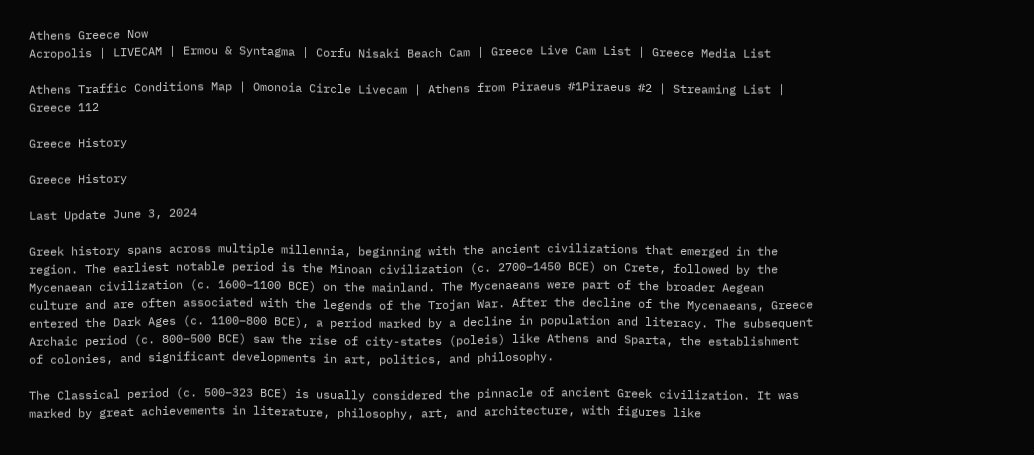Athens Greece Now
Acropolis | LIVECAM | Ermou & Syntagma | Corfu Nisaki Beach Cam | Greece Live Cam List | Greece Media List

Athens Traffic Conditions Map | Omonoia Circle Livecam | Athens from Piraeus #1Piraeus #2 | Streaming List | Greece 112

Greece History

Greece History

Last Update June 3, 2024

Greek history spans across multiple millennia, beginning with the ancient civilizations that emerged in the region. The earliest notable period is the Minoan civilization (c. 2700–1450 BCE) on Crete, followed by the Mycenaean civilization (c. 1600–1100 BCE) on the mainland. The Mycenaeans were part of the broader Aegean culture and are often associated with the legends of the Trojan War. After the decline of the Mycenaeans, Greece entered the Dark Ages (c. 1100–800 BCE), a period marked by a decline in population and literacy. The subsequent Archaic period (c. 800–500 BCE) saw the rise of city-states (poleis) like Athens and Sparta, the establishment of colonies, and significant developments in art, politics, and philosophy.

The Classical period (c. 500–323 BCE) is usually considered the pinnacle of ancient Greek civilization. It was marked by great achievements in literature, philosophy, art, and architecture, with figures like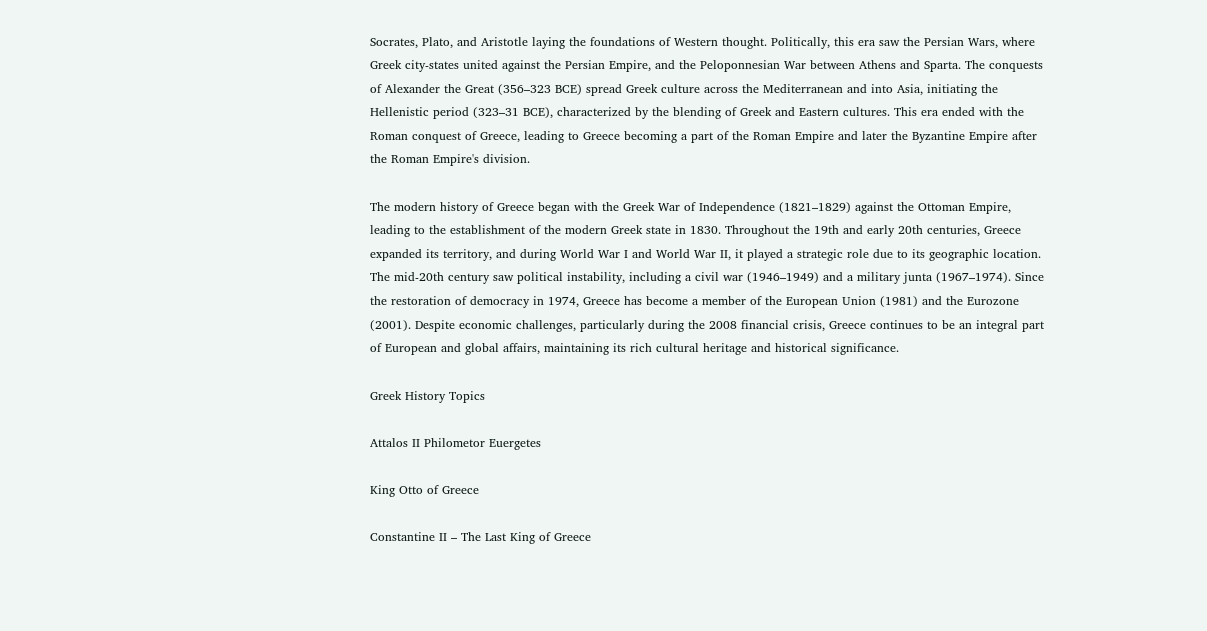Socrates, Plato, and Aristotle laying the foundations of Western thought. Politically, this era saw the Persian Wars, where Greek city-states united against the Persian Empire, and the Peloponnesian War between Athens and Sparta. The conquests of Alexander the Great (356–323 BCE) spread Greek culture across the Mediterranean and into Asia, initiating the Hellenistic period (323–31 BCE), characterized by the blending of Greek and Eastern cultures. This era ended with the Roman conquest of Greece, leading to Greece becoming a part of the Roman Empire and later the Byzantine Empire after the Roman Empire's division.

The modern history of Greece began with the Greek War of Independence (1821–1829) against the Ottoman Empire, leading to the establishment of the modern Greek state in 1830. Throughout the 19th and early 20th centuries, Greece expanded its territory, and during World War I and World War II, it played a strategic role due to its geographic location. The mid-20th century saw political instability, including a civil war (1946–1949) and a military junta (1967–1974). Since the restoration of democracy in 1974, Greece has become a member of the European Union (1981) and the Eurozone (2001). Despite economic challenges, particularly during the 2008 financial crisis, Greece continues to be an integral part of European and global affairs, maintaining its rich cultural heritage and historical significance.

Greek History Topics

Attalos II Philometor Euergetes

King Otto of Greece

Constantine II – The Last King of Greece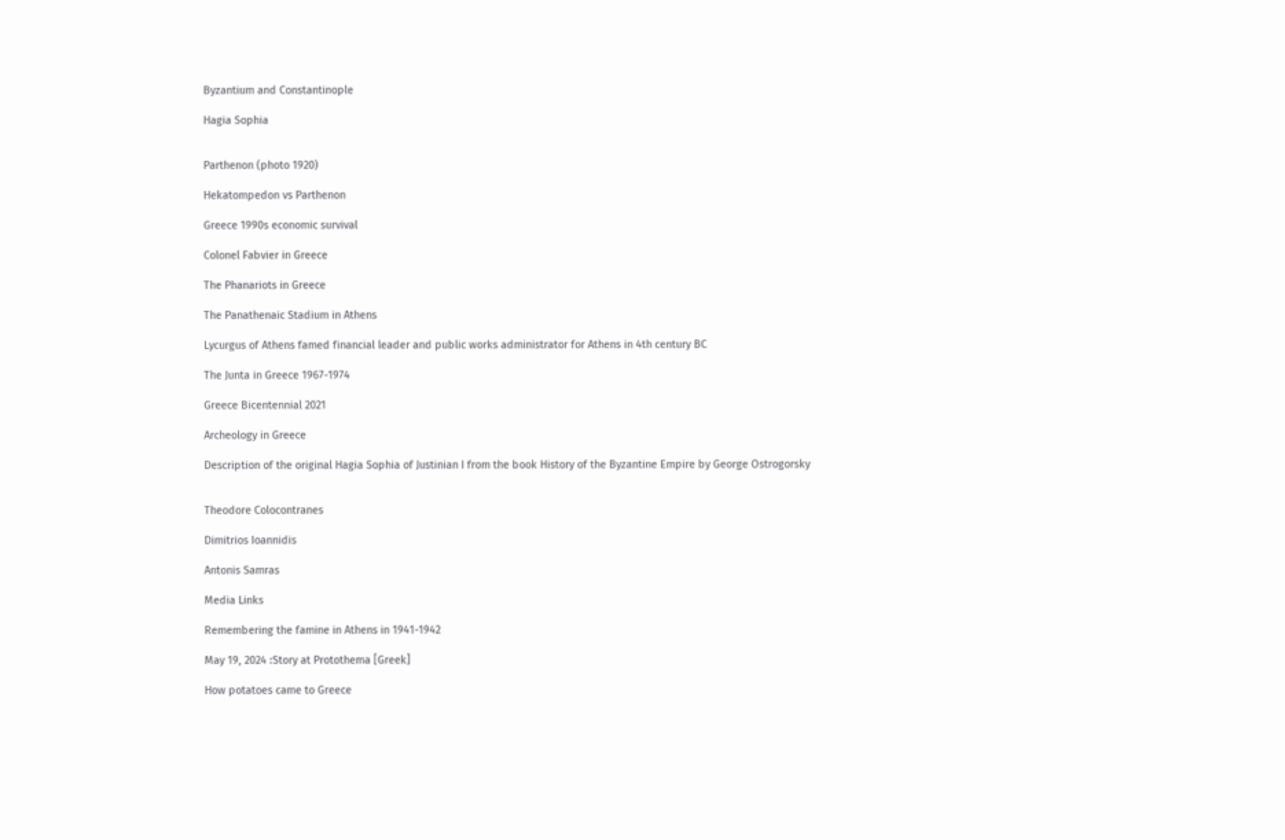Byzantium and Constantinople

Hagia Sophia


Parthenon (photo 1920)

Hekatompedon vs Parthenon

Greece 1990s economic survival

Colonel Fabvier in Greece

The Phanariots in Greece

The Panathenaic Stadium in Athens

Lycurgus of Athens famed financial leader and public works administrator for Athens in 4th century BC

The Junta in Greece 1967-1974

Greece Bicentennial 2021

Archeology in Greece

Description of the original Hagia Sophia of Justinian I from the book History of the Byzantine Empire by George Ostrogorsky


Theodore Colocontranes

Dimitrios Ioannidis

Antonis Samras

Media Links

Remembering the famine in Athens in 1941-1942

May 19, 2024 :Story at Protothema [Greek]

How potatoes came to Greece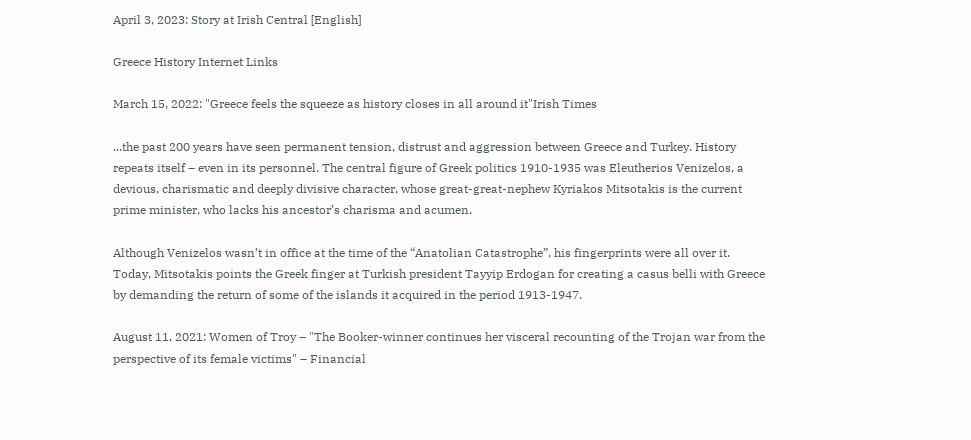April 3, 2023: Story at Irish Central [English]

Greece History Internet Links

March 15, 2022: "Greece feels the squeeze as history closes in all around it"Irish Times

...the past 200 years have seen permanent tension, distrust and aggression between Greece and Turkey. History repeats itself – even in its personnel. The central figure of Greek politics 1910-1935 was Eleutherios Venizelos, a devious, charismatic and deeply divisive character, whose great-great-nephew Kyriakos Mitsotakis is the current prime minister, who lacks his ancestor’s charisma and acumen.

Although Venizelos wasn’t in office at the time of the “Anatolian Catastrophe”, his fingerprints were all over it. Today, Mitsotakis points the Greek finger at Turkish president Tayyip Erdogan for creating a casus belli with Greece by demanding the return of some of the islands it acquired in the period 1913-1947.

August 11, 2021: Women of Troy – "The Booker-winner continues her visceral recounting of the Trojan war from the perspective of its female victims" – Financial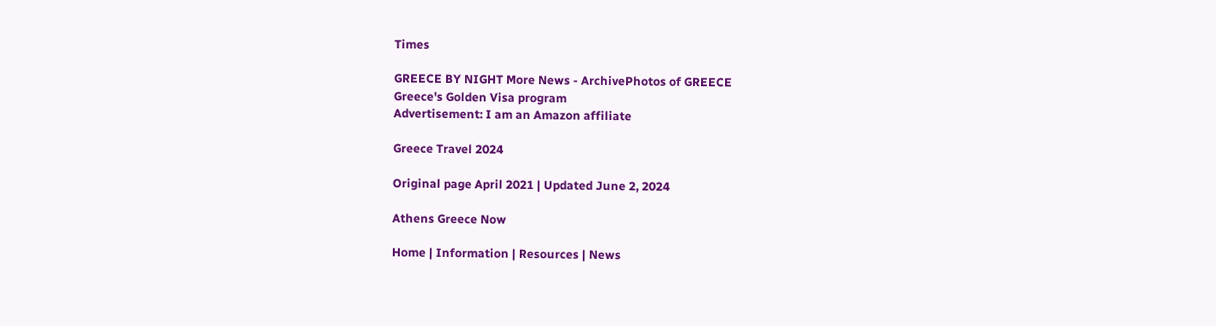Times

GREECE BY NIGHT More News - ArchivePhotos of GREECE
Greece's Golden Visa program
Advertisement: I am an Amazon affiliate

Greece Travel 2024

Original page April 2021 | Updated June 2, 2024

Athens Greece Now

Home | Information | Resources | News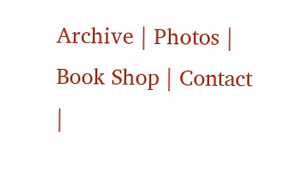Archive | Photos | Book Shop | Contact |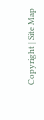Copyright | Site Map